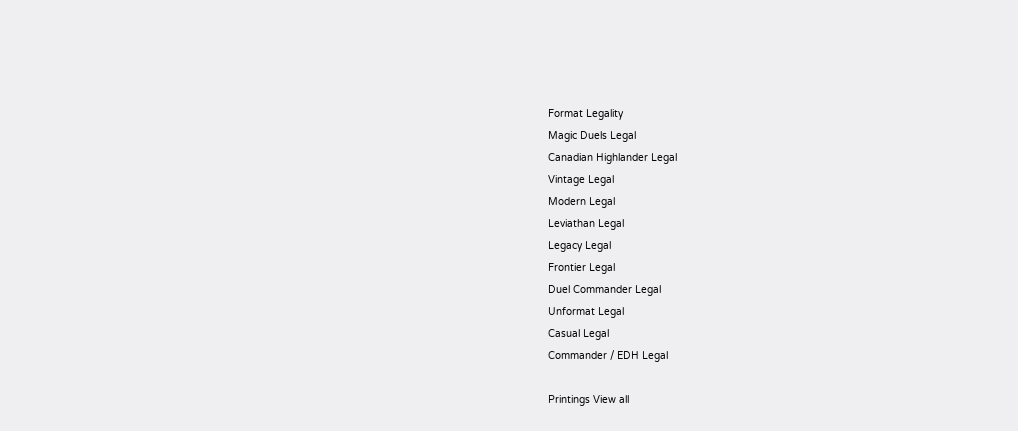Format Legality
Magic Duels Legal
Canadian Highlander Legal
Vintage Legal
Modern Legal
Leviathan Legal
Legacy Legal
Frontier Legal
Duel Commander Legal
Unformat Legal
Casual Legal
Commander / EDH Legal

Printings View all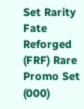Set Rarity
Fate Reforged (FRF) Rare
Promo Set (000)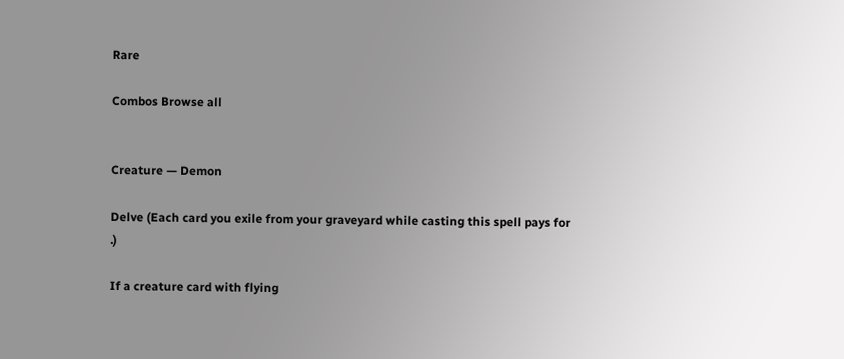Rare

Combos Browse all


Creature — Demon

Delve (Each card you exile from your graveyard while casting this spell pays for .)

If a creature card with flying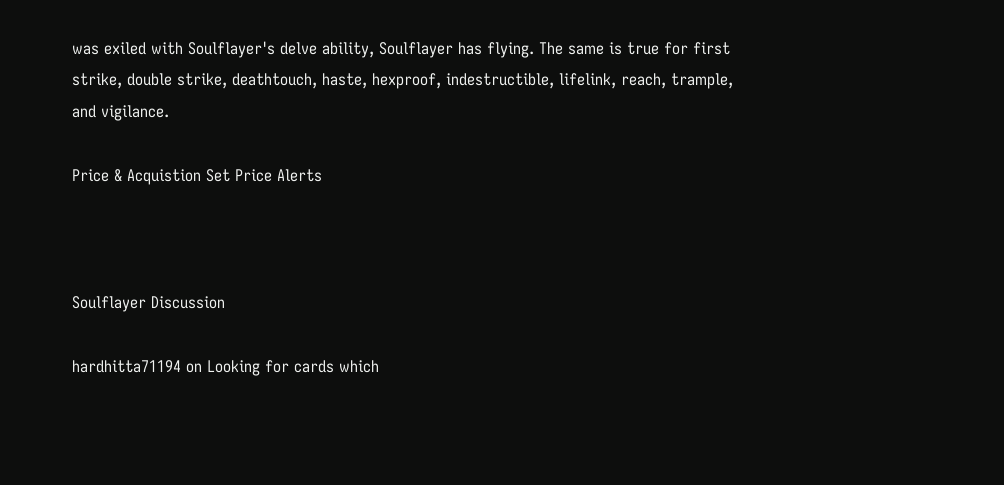was exiled with Soulflayer's delve ability, Soulflayer has flying. The same is true for first strike, double strike, deathtouch, haste, hexproof, indestructible, lifelink, reach, trample, and vigilance.

Price & Acquistion Set Price Alerts



Soulflayer Discussion

hardhitta71194 on Looking for cards which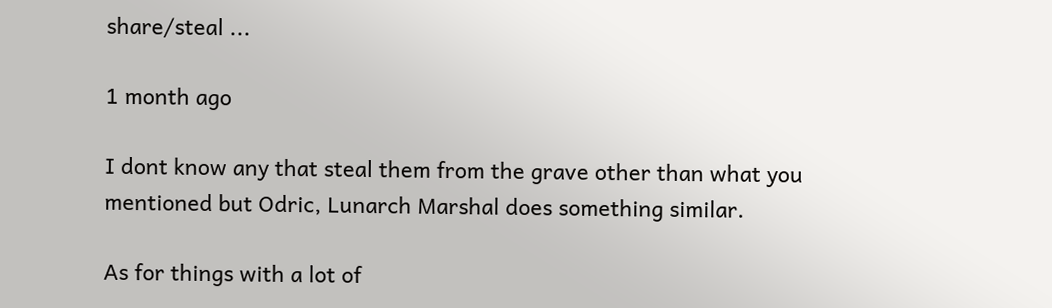share/steal ...

1 month ago

I dont know any that steal them from the grave other than what you mentioned but Odric, Lunarch Marshal does something similar.

As for things with a lot of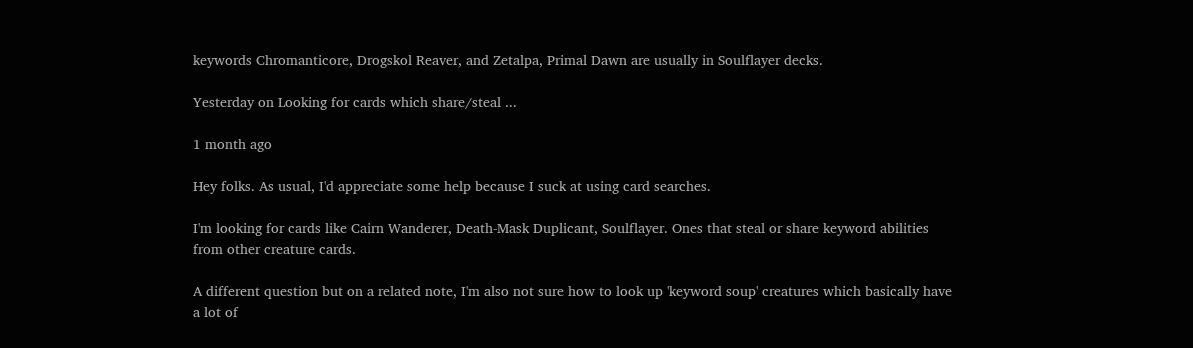keywords Chromanticore, Drogskol Reaver, and Zetalpa, Primal Dawn are usually in Soulflayer decks.

Yesterday on Looking for cards which share/steal ...

1 month ago

Hey folks. As usual, I'd appreciate some help because I suck at using card searches.

I'm looking for cards like Cairn Wanderer, Death-Mask Duplicant, Soulflayer. Ones that steal or share keyword abilities from other creature cards.

A different question but on a related note, I'm also not sure how to look up 'keyword soup' creatures which basically have a lot of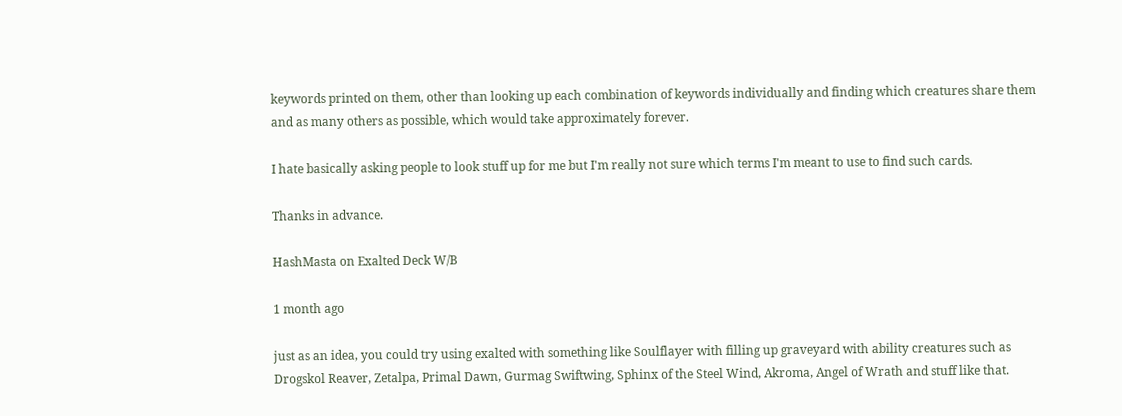keywords printed on them, other than looking up each combination of keywords individually and finding which creatures share them and as many others as possible, which would take approximately forever.

I hate basically asking people to look stuff up for me but I'm really not sure which terms I'm meant to use to find such cards.

Thanks in advance.

HashMasta on Exalted Deck W/B

1 month ago

just as an idea, you could try using exalted with something like Soulflayer with filling up graveyard with ability creatures such as Drogskol Reaver, Zetalpa, Primal Dawn, Gurmag Swiftwing, Sphinx of the Steel Wind, Akroma, Angel of Wrath and stuff like that.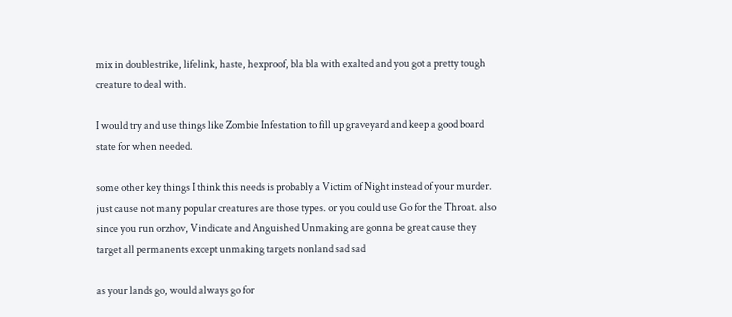mix in doublestrike, lifelink, haste, hexproof, bla bla with exalted and you got a pretty tough creature to deal with.

I would try and use things like Zombie Infestation to fill up graveyard and keep a good board state for when needed.

some other key things I think this needs is probably a Victim of Night instead of your murder. just cause not many popular creatures are those types. or you could use Go for the Throat. also since you run orzhov, Vindicate and Anguished Unmaking are gonna be great cause they target all permanents except unmaking targets nonland sad sad

as your lands go, would always go for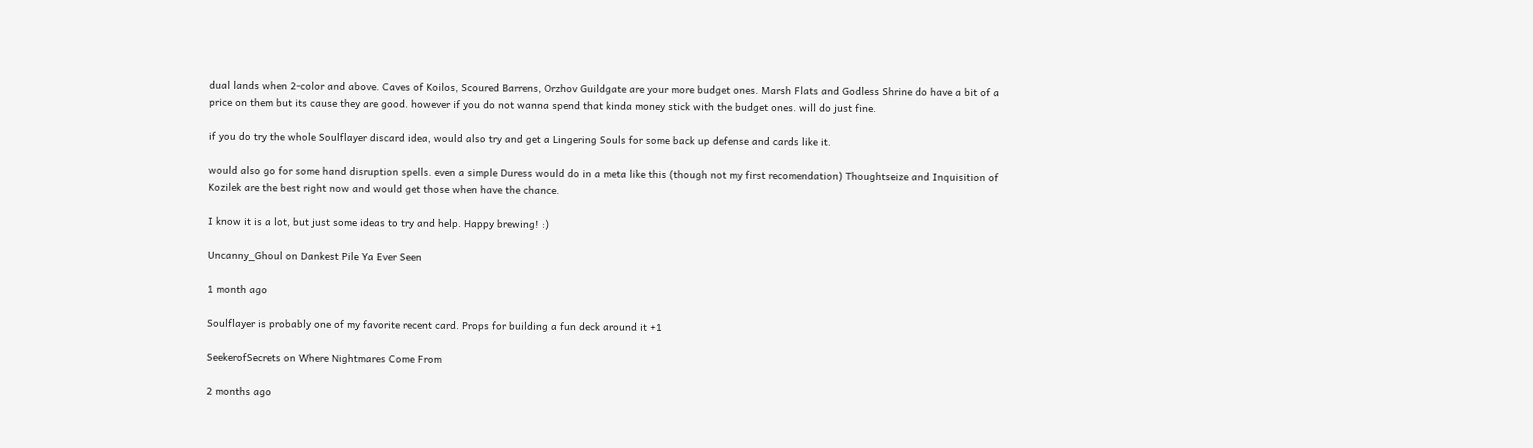dual lands when 2-color and above. Caves of Koilos, Scoured Barrens, Orzhov Guildgate are your more budget ones. Marsh Flats and Godless Shrine do have a bit of a price on them but its cause they are good. however if you do not wanna spend that kinda money stick with the budget ones. will do just fine.

if you do try the whole Soulflayer discard idea, would also try and get a Lingering Souls for some back up defense and cards like it.

would also go for some hand disruption spells. even a simple Duress would do in a meta like this (though not my first recomendation) Thoughtseize and Inquisition of Kozilek are the best right now and would get those when have the chance.

I know it is a lot, but just some ideas to try and help. Happy brewing! :)

Uncanny_Ghoul on Dankest Pile Ya Ever Seen

1 month ago

Soulflayer is probably one of my favorite recent card. Props for building a fun deck around it +1

SeekerofSecrets on Where Nightmares Come From

2 months ago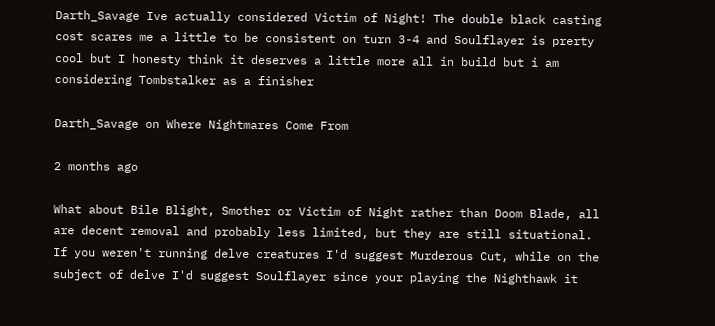Darth_Savage Ive actually considered Victim of Night! The double black casting cost scares me a little to be consistent on turn 3-4 and Soulflayer is prerty cool but I honesty think it deserves a little more all in build but i am considering Tombstalker as a finisher

Darth_Savage on Where Nightmares Come From

2 months ago

What about Bile Blight, Smother or Victim of Night rather than Doom Blade, all are decent removal and probably less limited, but they are still situational. If you weren't running delve creatures I'd suggest Murderous Cut, while on the subject of delve I'd suggest Soulflayer since your playing the Nighthawk it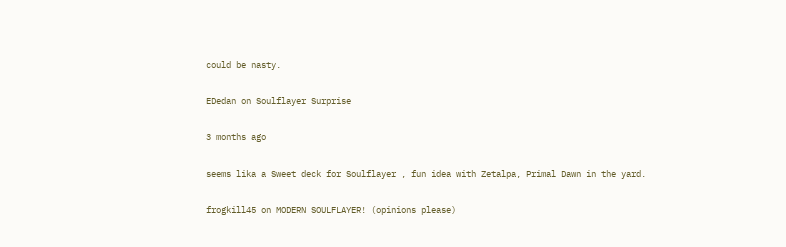could be nasty.

EDedan on Soulflayer Surprise

3 months ago

seems lika a Sweet deck for Soulflayer , fun idea with Zetalpa, Primal Dawn in the yard.

frogkill45 on MODERN SOULFLAYER! (opinions please)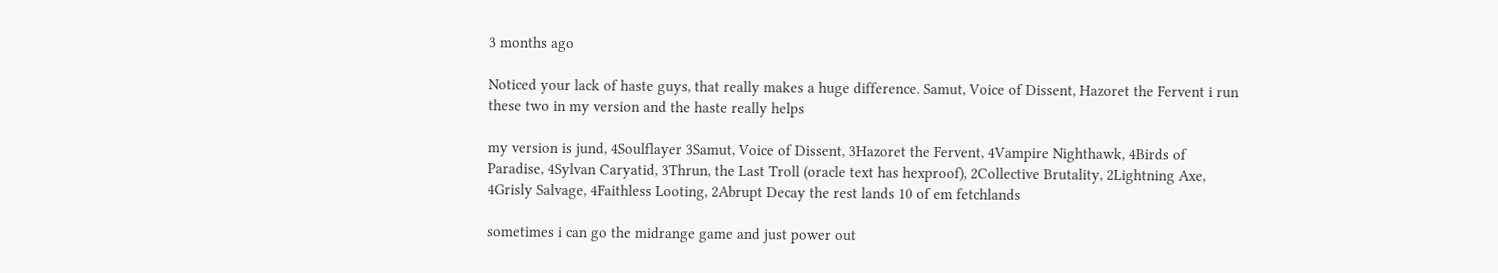3 months ago

Noticed your lack of haste guys, that really makes a huge difference. Samut, Voice of Dissent, Hazoret the Fervent i run these two in my version and the haste really helps

my version is jund, 4Soulflayer 3Samut, Voice of Dissent, 3Hazoret the Fervent, 4Vampire Nighthawk, 4Birds of Paradise, 4Sylvan Caryatid, 3Thrun, the Last Troll (oracle text has hexproof), 2Collective Brutality, 2Lightning Axe, 4Grisly Salvage, 4Faithless Looting, 2Abrupt Decay the rest lands 10 of em fetchlands

sometimes i can go the midrange game and just power out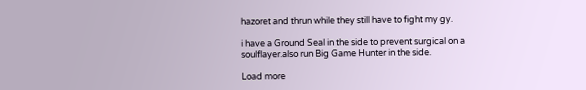hazoret and thrun while they still have to fight my gy.

i have a Ground Seal in the side to prevent surgical on a soulflayer.also run Big Game Hunter in the side.

Load more